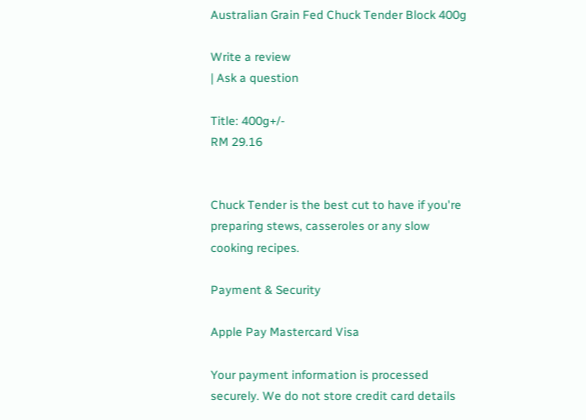Australian Grain Fed Chuck Tender Block 400g

Write a review
| Ask a question

Title: 400g+/-
RM 29.16


Chuck Tender is the best cut to have if you're preparing stews, casseroles or any slow cooking recipes.

Payment & Security

Apple Pay Mastercard Visa

Your payment information is processed securely. We do not store credit card details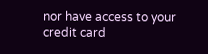nor have access to your credit card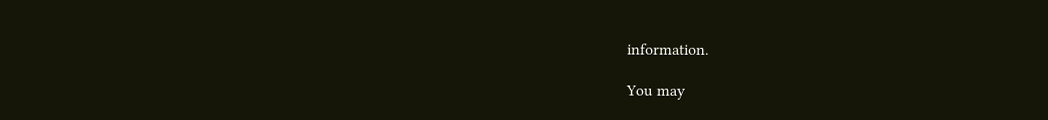information.

You may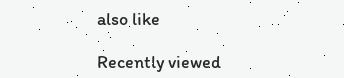also like

Recently viewed